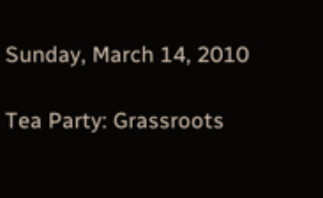Sunday, March 14, 2010

Tea Party: Grassroots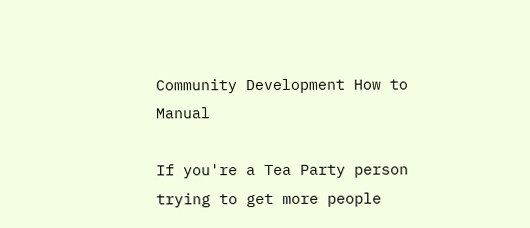Community Development How to Manual

If you're a Tea Party person trying to get more people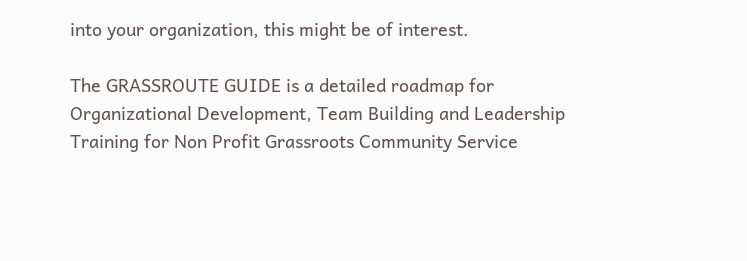into your organization, this might be of interest.

The GRASSROUTE GUIDE is a detailed roadmap for Organizational Development, Team Building and Leadership Training for Non Profit Grassroots Community Service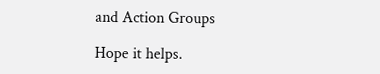and Action Groups

Hope it helps.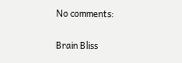No comments:

Brain Bliss